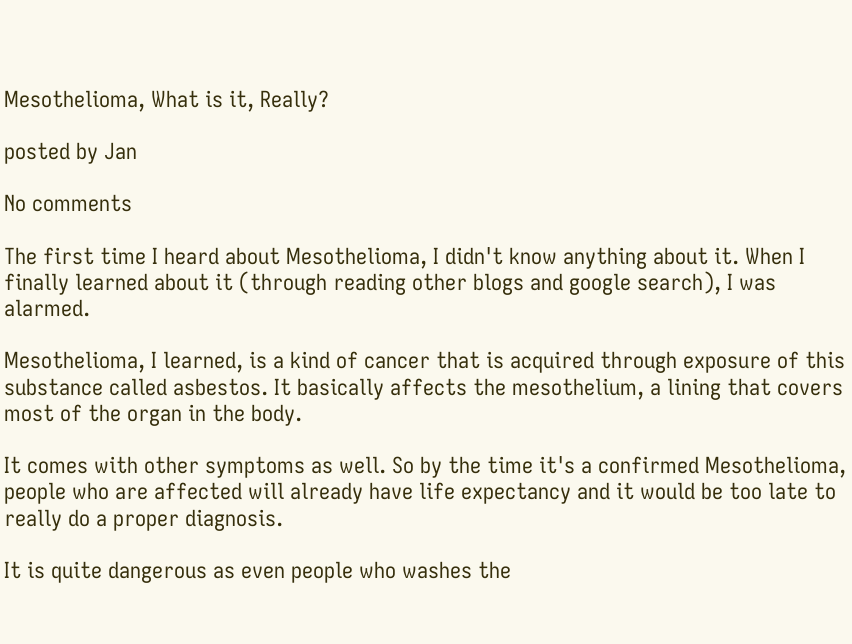Mesothelioma, What is it, Really?

posted by Jan

No comments

The first time I heard about Mesothelioma, I didn't know anything about it. When I finally learned about it (through reading other blogs and google search), I was alarmed.

Mesothelioma, I learned, is a kind of cancer that is acquired through exposure of this substance called asbestos. It basically affects the mesothelium, a lining that covers most of the organ in the body.

It comes with other symptoms as well. So by the time it's a confirmed Mesothelioma, people who are affected will already have life expectancy and it would be too late to really do a proper diagnosis.

It is quite dangerous as even people who washes the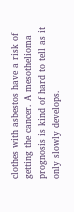clothes with asbestos have a risk of getting the cancer. A mesothelioma prognosis is kind of hard to tell as it only slowly develops.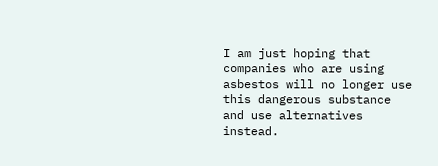I am just hoping that companies who are using asbestos will no longer use this dangerous substance and use alternatives instead.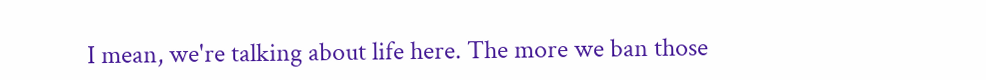I mean, we're talking about life here. The more we ban those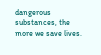dangerous substances, the more we save lives.